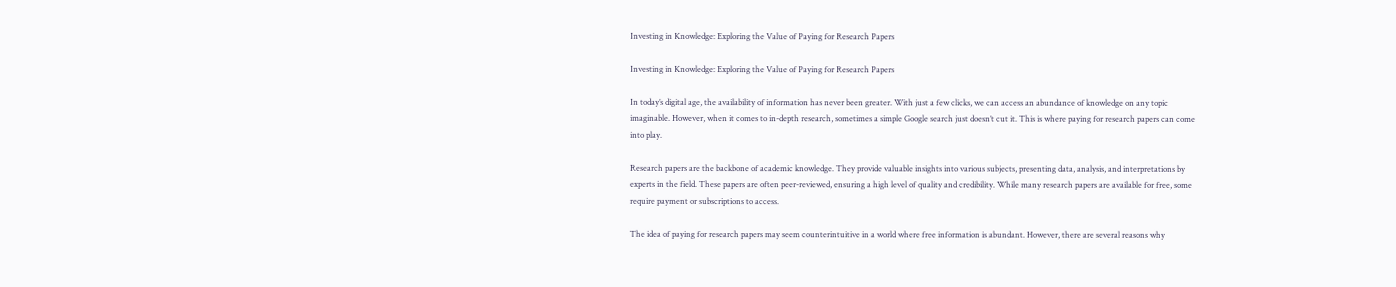Investing in Knowledge: Exploring the Value of Paying for Research Papers

Investing in Knowledge: Exploring the Value of Paying for Research Papers

In today’s digital age, the availability of information has never been greater. With just a few clicks, we can access an abundance of knowledge on any topic imaginable. However, when it comes to in-depth research, sometimes a simple Google search just doesn’t cut it. This is where paying for research papers can come into play.

Research papers are the backbone of academic knowledge. They provide valuable insights into various subjects, presenting data, analysis, and interpretations by experts in the field. These papers are often peer-reviewed, ensuring a high level of quality and credibility. While many research papers are available for free, some require payment or subscriptions to access.

The idea of paying for research papers may seem counterintuitive in a world where free information is abundant. However, there are several reasons why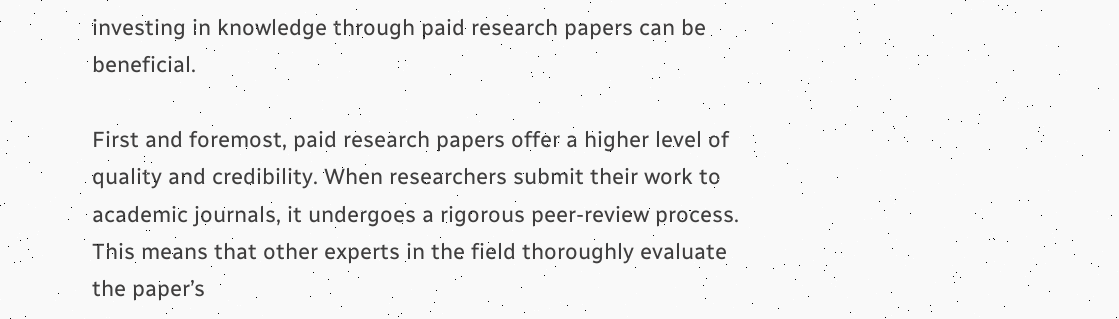investing in knowledge through paid research papers can be beneficial.

First and foremost, paid research papers offer a higher level of quality and credibility. When researchers submit their work to academic journals, it undergoes a rigorous peer-review process. This means that other experts in the field thoroughly evaluate the paper’s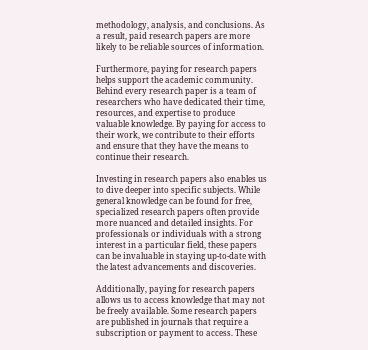methodology, analysis, and conclusions. As a result, paid research papers are more likely to be reliable sources of information.

Furthermore, paying for research papers helps support the academic community. Behind every research paper is a team of researchers who have dedicated their time, resources, and expertise to produce valuable knowledge. By paying for access to their work, we contribute to their efforts and ensure that they have the means to continue their research.

Investing in research papers also enables us to dive deeper into specific subjects. While general knowledge can be found for free, specialized research papers often provide more nuanced and detailed insights. For professionals or individuals with a strong interest in a particular field, these papers can be invaluable in staying up-to-date with the latest advancements and discoveries.

Additionally, paying for research papers allows us to access knowledge that may not be freely available. Some research papers are published in journals that require a subscription or payment to access. These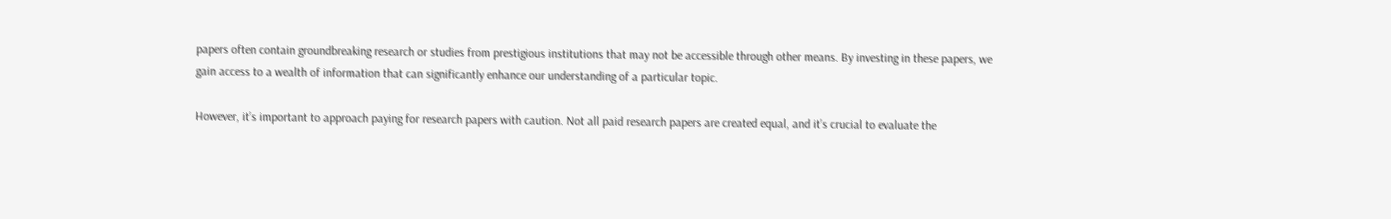papers often contain groundbreaking research or studies from prestigious institutions that may not be accessible through other means. By investing in these papers, we gain access to a wealth of information that can significantly enhance our understanding of a particular topic.

However, it’s important to approach paying for research papers with caution. Not all paid research papers are created equal, and it’s crucial to evaluate the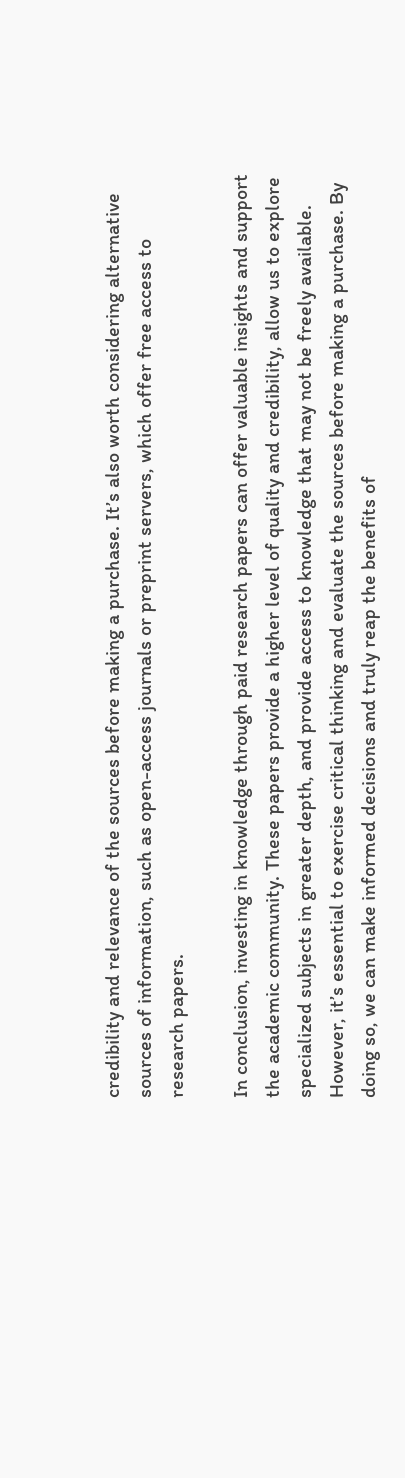credibility and relevance of the sources before making a purchase. It’s also worth considering alternative sources of information, such as open-access journals or preprint servers, which offer free access to research papers.

In conclusion, investing in knowledge through paid research papers can offer valuable insights and support the academic community. These papers provide a higher level of quality and credibility, allow us to explore specialized subjects in greater depth, and provide access to knowledge that may not be freely available. However, it’s essential to exercise critical thinking and evaluate the sources before making a purchase. By doing so, we can make informed decisions and truly reap the benefits of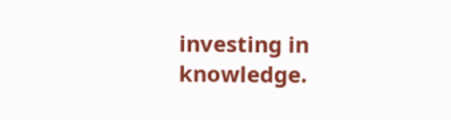investing in knowledge.